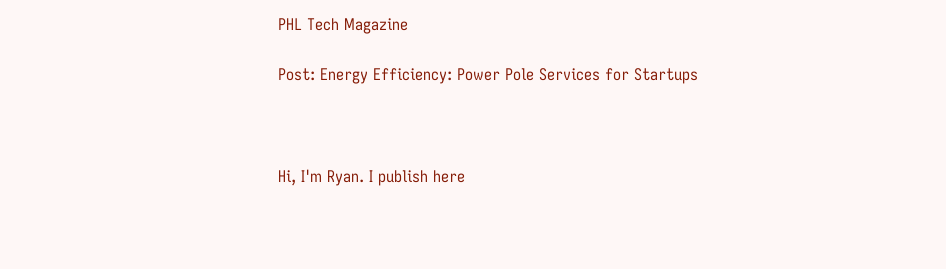PHL Tech Magazine

Post: Energy Efficiency: Power Pole Services for Startups



Hi, I'm Ryan. I publish here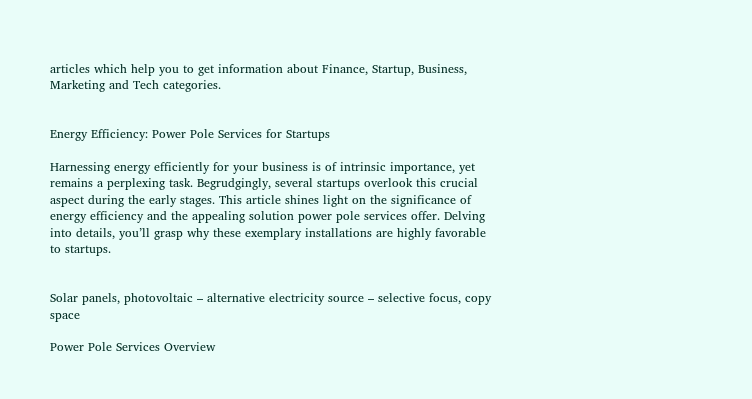articles which help you to get information about Finance, Startup, Business, Marketing and Tech categories.


Energy Efficiency: Power Pole Services for Startups

Harnessing energy efficiently for your business is of intrinsic importance, yet remains a perplexing task. Begrudgingly, several startups overlook this crucial aspect during the early stages. This article shines light on the significance of energy efficiency and the appealing solution power pole services offer. Delving into details, you’ll grasp why these exemplary installations are highly favorable to startups.


Solar panels, photovoltaic – alternative electricity source – selective focus, copy space

Power Pole Services Overview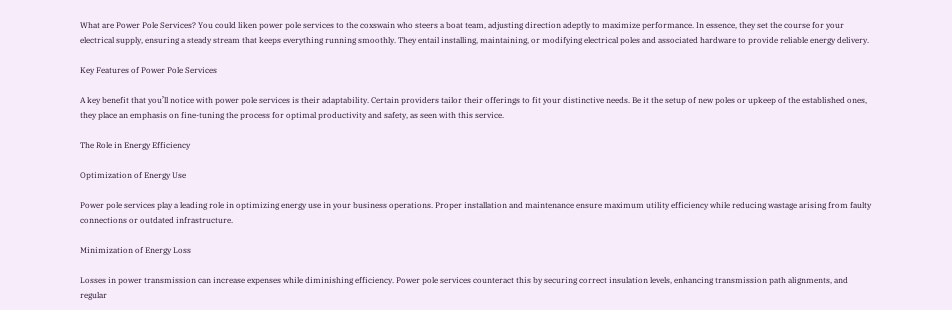What are Power Pole Services? You could liken power pole services to the coxswain who steers a boat team, adjusting direction adeptly to maximize performance. In essence, they set the course for your electrical supply, ensuring a steady stream that keeps everything running smoothly. They entail installing, maintaining, or modifying electrical poles and associated hardware to provide reliable energy delivery.

Key Features of Power Pole Services

A key benefit that you’ll notice with power pole services is their adaptability. Certain providers tailor their offerings to fit your distinctive needs. Be it the setup of new poles or upkeep of the established ones, they place an emphasis on fine-tuning the process for optimal productivity and safety, as seen with this service.

The Role in Energy Efficiency

Optimization of Energy Use

Power pole services play a leading role in optimizing energy use in your business operations. Proper installation and maintenance ensure maximum utility efficiency while reducing wastage arising from faulty connections or outdated infrastructure.

Minimization of Energy Loss

Losses in power transmission can increase expenses while diminishing efficiency. Power pole services counteract this by securing correct insulation levels, enhancing transmission path alignments, and regular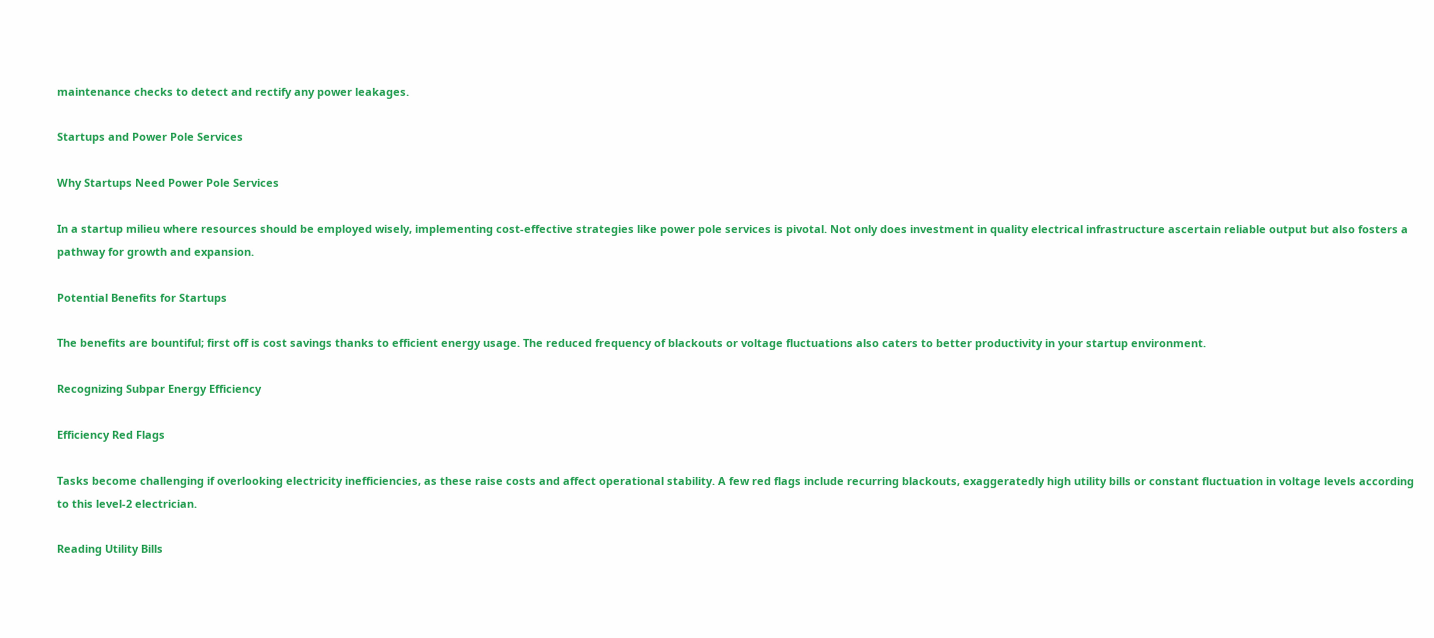maintenance checks to detect and rectify any power leakages.

Startups and Power Pole Services

Why Startups Need Power Pole Services

In a startup milieu where resources should be employed wisely, implementing cost-effective strategies like power pole services is pivotal. Not only does investment in quality electrical infrastructure ascertain reliable output but also fosters a pathway for growth and expansion.

Potential Benefits for Startups

The benefits are bountiful; first off is cost savings thanks to efficient energy usage. The reduced frequency of blackouts or voltage fluctuations also caters to better productivity in your startup environment.

Recognizing Subpar Energy Efficiency

Efficiency Red Flags

Tasks become challenging if overlooking electricity inefficiencies, as these raise costs and affect operational stability. A few red flags include recurring blackouts, exaggeratedly high utility bills or constant fluctuation in voltage levels according to this level-2 electrician.

Reading Utility Bills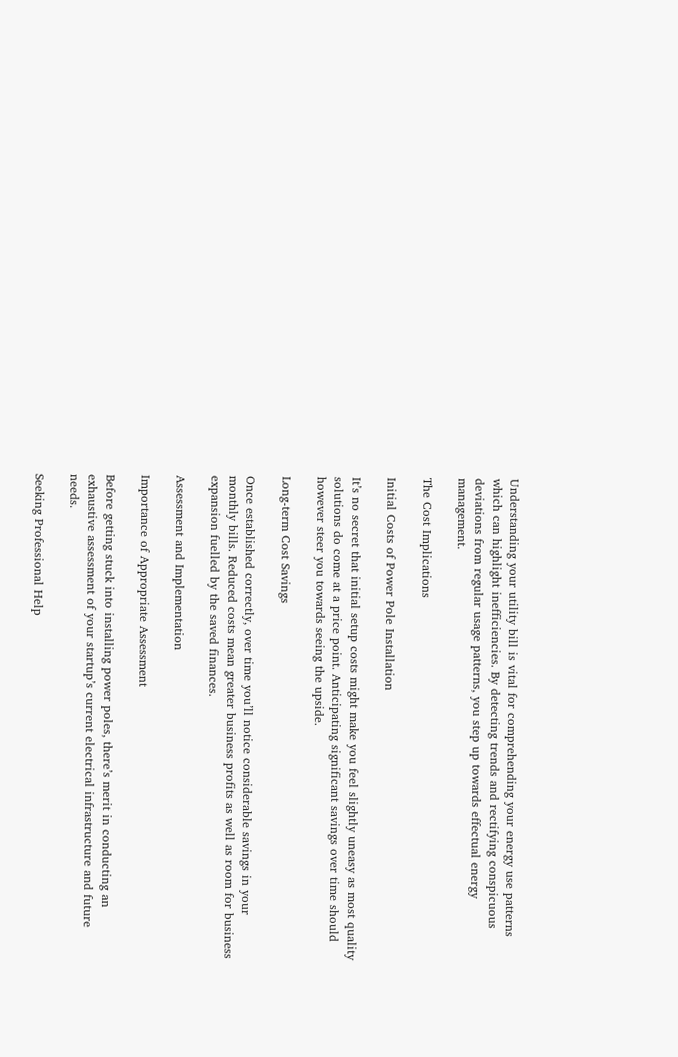Understanding your utility bill is vital for comprehending your energy use patterns which can highlight inefficiencies. By detecting trends and rectifying conspicuous deviations from regular usage patterns, you step up towards effectual energy management.

The Cost Implications

Initial Costs of Power Pole Installation

It’s no secret that initial setup costs might make you feel slightly uneasy as most quality solutions do come at a price point. Anticipating significant savings over time should however steer you towards seeing the upside.

Long-term Cost Savings

Once established correctly, over time you’ll notice considerable savings in your monthly bills. Reduced costs mean greater business profits as well as room for business expansion fuelled by the saved finances.

Assessment and Implementation

Importance of Appropriate Assessment

Before getting stuck into installing power poles, there’s merit in conducting an exhaustive assessment of your startup’s current electrical infrastructure and future needs.

Seeking Professional Help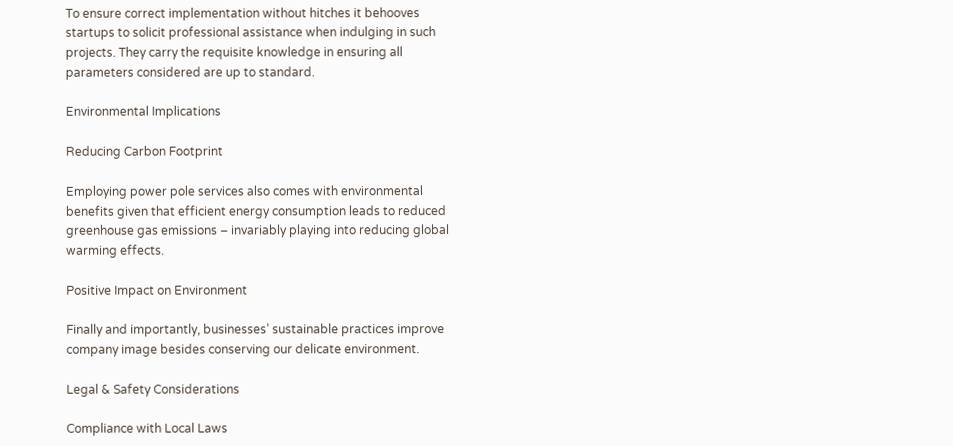To ensure correct implementation without hitches it behooves startups to solicit professional assistance when indulging in such projects. They carry the requisite knowledge in ensuring all parameters considered are up to standard.

Environmental Implications

Reducing Carbon Footprint

Employing power pole services also comes with environmental benefits given that efficient energy consumption leads to reduced greenhouse gas emissions – invariably playing into reducing global warming effects.

Positive Impact on Environment

Finally and importantly, businesses’ sustainable practices improve company image besides conserving our delicate environment.

Legal & Safety Considerations

Compliance with Local Laws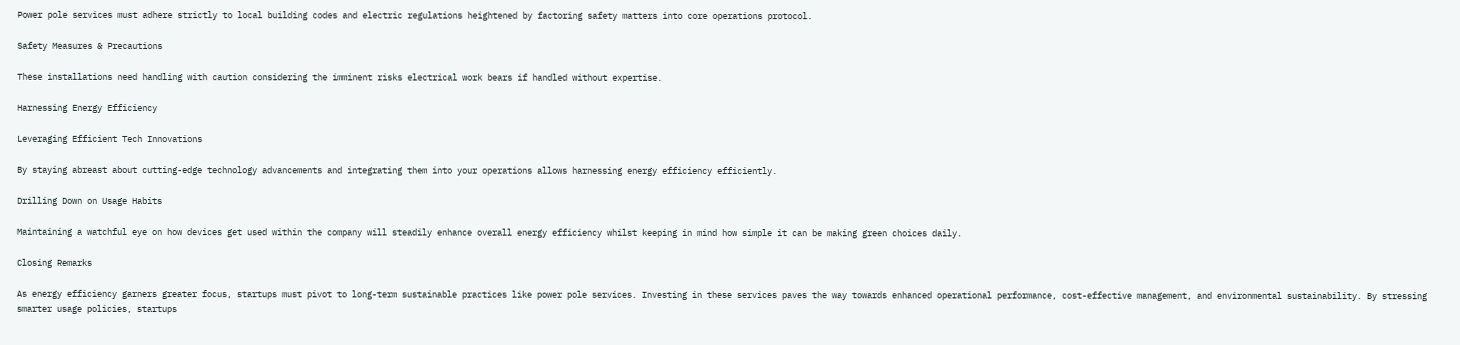Power pole services must adhere strictly to local building codes and electric regulations heightened by factoring safety matters into core operations protocol.

Safety Measures & Precautions

These installations need handling with caution considering the imminent risks electrical work bears if handled without expertise.

Harnessing Energy Efficiency

Leveraging Efficient Tech Innovations

By staying abreast about cutting-edge technology advancements and integrating them into your operations allows harnessing energy efficiency efficiently.

Drilling Down on Usage Habits

Maintaining a watchful eye on how devices get used within the company will steadily enhance overall energy efficiency whilst keeping in mind how simple it can be making green choices daily.

Closing Remarks

As energy efficiency garners greater focus, startups must pivot to long-term sustainable practices like power pole services. Investing in these services paves the way towards enhanced operational performance, cost-effective management, and environmental sustainability. By stressing smarter usage policies, startups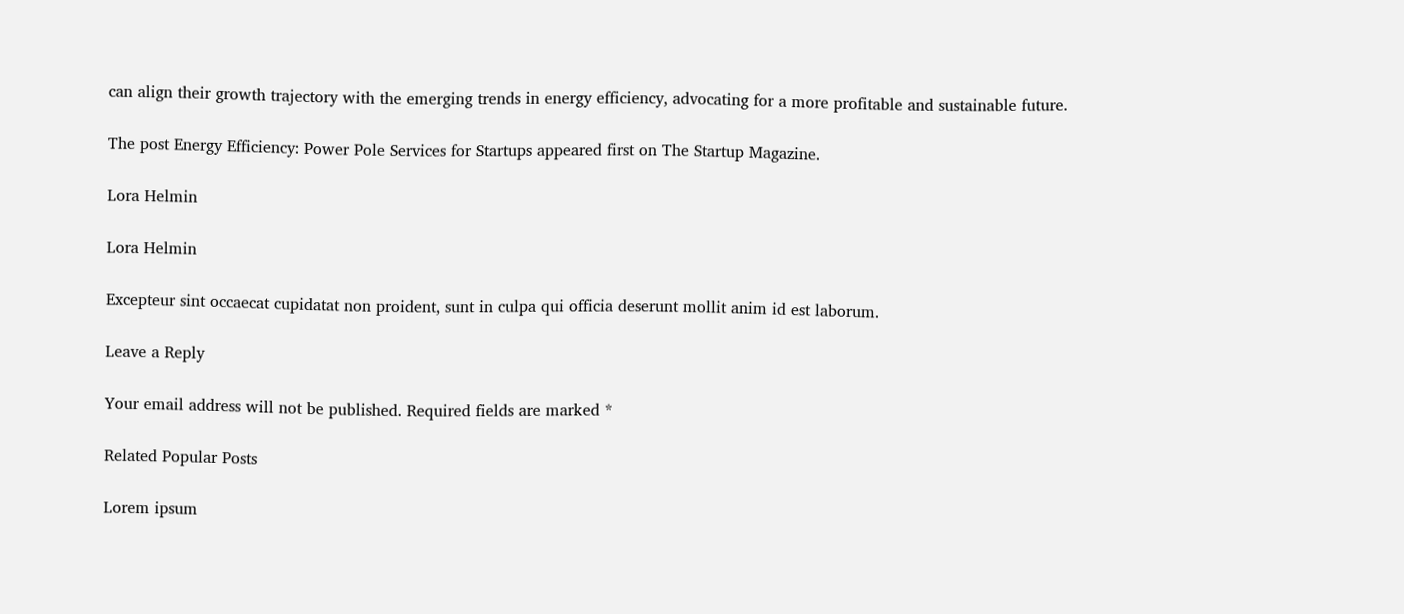can align their growth trajectory with the emerging trends in energy efficiency, advocating for a more profitable and sustainable future.

The post Energy Efficiency: Power Pole Services for Startups appeared first on The Startup Magazine.

Lora Helmin

Lora Helmin

Excepteur sint occaecat cupidatat non proident, sunt in culpa qui officia deserunt mollit anim id est laborum.

Leave a Reply

Your email address will not be published. Required fields are marked *

Related Popular Posts

Lorem ipsum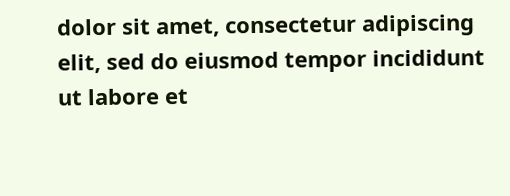dolor sit amet, consectetur adipiscing elit, sed do eiusmod tempor incididunt ut labore et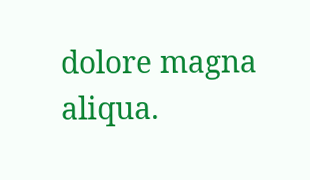dolore magna aliqua.